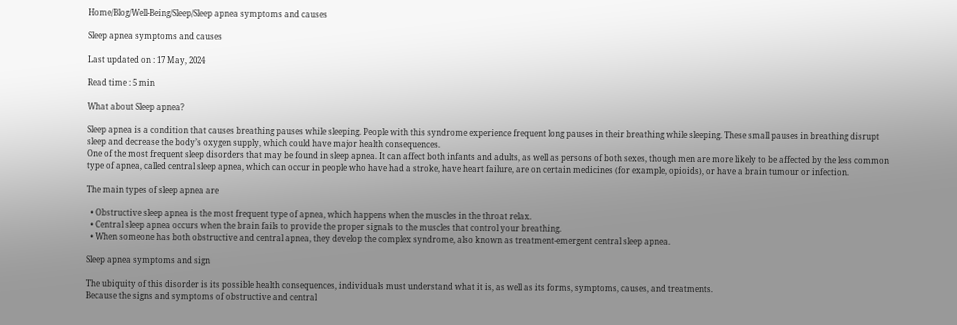Home/Blog/Well-Being/Sleep/Sleep apnea symptoms and causes

Sleep apnea symptoms and causes

Last updated on : 17 May, 2024

Read time : 5 min

What about Sleep apnea?

Sleep apnea is a condition that causes breathing pauses while sleeping. People with this syndrome experience frequent long pauses in their breathing while sleeping. These small pauses in breathing disrupt sleep and decrease the body’s oxygen supply, which could have major health consequences.
One of the most frequent sleep disorders that may be found in sleep apnea. It can affect both infants and adults, as well as persons of both sexes, though men are more likely to be affected by the less common type of apnea, called central sleep apnea, which can occur in people who have had a stroke, have heart failure, are on certain medicines (for example, opioids), or have a brain tumour or infection.

The main types of sleep apnea are

  • Obstructive sleep apnea is the most frequent type of apnea, which happens when the muscles in the throat relax.
  • Central sleep apnea occurs when the brain fails to provide the proper signals to the muscles that control your breathing.
  • When someone has both obstructive and central apnea, they develop the complex syndrome, also known as treatment-emergent central sleep apnea.

Sleep apnea symptoms and sign

The ubiquity of this disorder is its possible health consequences, individuals must understand what it is, as well as its forms, symptoms, causes, and treatments.
Because the signs and symptoms of obstructive and central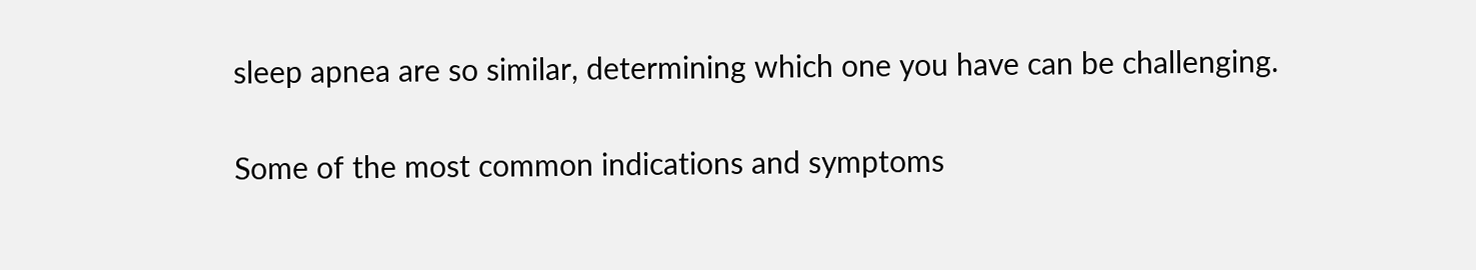sleep apnea are so similar, determining which one you have can be challenging.

Some of the most common indications and symptoms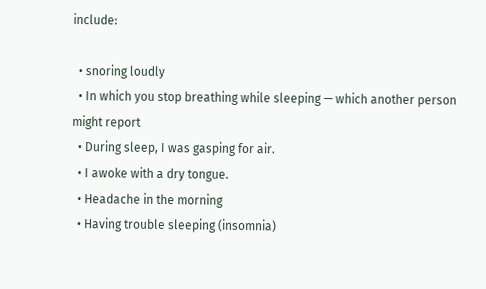include:

  • snoring loudly
  • In which you stop breathing while sleeping — which another person might report
  • During sleep, I was gasping for air.
  • I awoke with a dry tongue.
  • Headache in the morning
  • Having trouble sleeping (insomnia)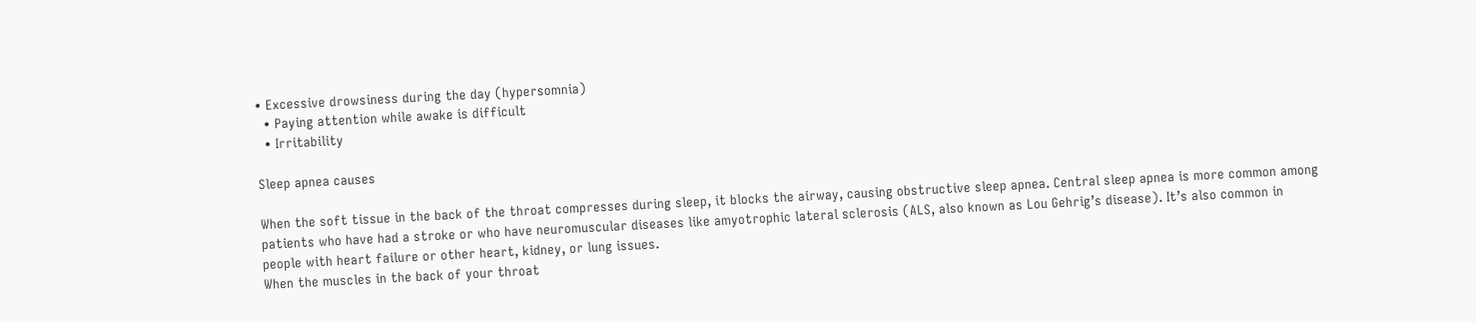• Excessive drowsiness during the day (hypersomnia)
  • Paying attention while awake is difficult
  • Irritability

Sleep apnea causes

When the soft tissue in the back of the throat compresses during sleep, it blocks the airway, causing obstructive sleep apnea. Central sleep apnea is more common among patients who have had a stroke or who have neuromuscular diseases like amyotrophic lateral sclerosis (ALS, also known as Lou Gehrig’s disease). It’s also common in people with heart failure or other heart, kidney, or lung issues.
When the muscles in the back of your throat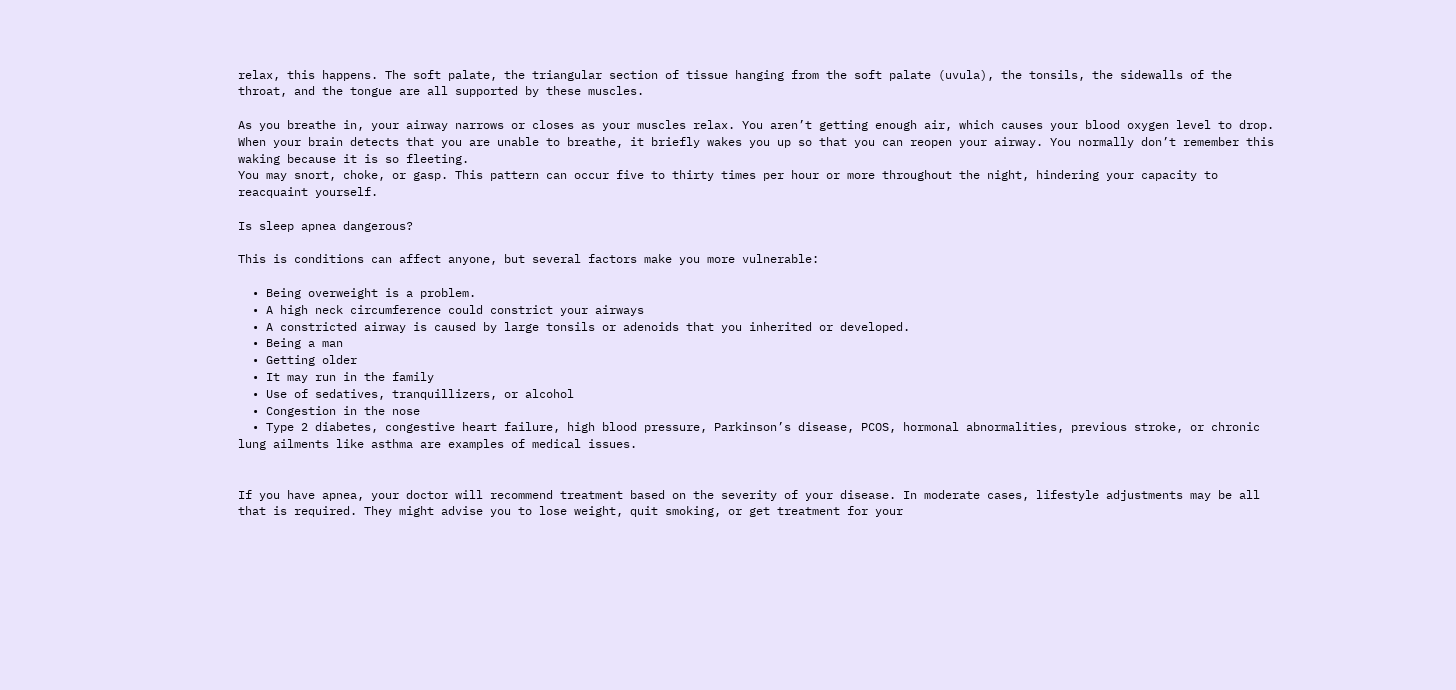relax, this happens. The soft palate, the triangular section of tissue hanging from the soft palate (uvula), the tonsils, the sidewalls of the throat, and the tongue are all supported by these muscles.

As you breathe in, your airway narrows or closes as your muscles relax. You aren’t getting enough air, which causes your blood oxygen level to drop. When your brain detects that you are unable to breathe, it briefly wakes you up so that you can reopen your airway. You normally don’t remember this waking because it is so fleeting.
You may snort, choke, or gasp. This pattern can occur five to thirty times per hour or more throughout the night, hindering your capacity to reacquaint yourself.

Is sleep apnea dangerous?

This is conditions can affect anyone, but several factors make you more vulnerable:

  • Being overweight is a problem.
  • A high neck circumference could constrict your airways
  • A constricted airway is caused by large tonsils or adenoids that you inherited or developed.
  • Being a man
  • Getting older
  • It may run in the family
  • Use of sedatives, tranquillizers, or alcohol
  • Congestion in the nose
  • Type 2 diabetes, congestive heart failure, high blood pressure, Parkinson’s disease, PCOS, hormonal abnormalities, previous stroke, or chronic lung ailments like asthma are examples of medical issues.


If you have apnea, your doctor will recommend treatment based on the severity of your disease. In moderate cases, lifestyle adjustments may be all that is required. They might advise you to lose weight, quit smoking, or get treatment for your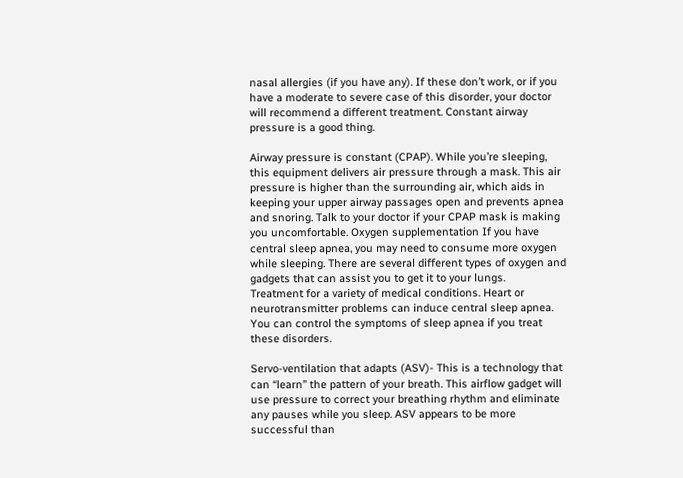nasal allergies (if you have any). If these don’t work, or if you have a moderate to severe case of this disorder, your doctor will recommend a different treatment. Constant airway pressure is a good thing.

Airway pressure is constant (CPAP). While you’re sleeping, this equipment delivers air pressure through a mask. This air pressure is higher than the surrounding air, which aids in keeping your upper airway passages open and prevents apnea and snoring. Talk to your doctor if your CPAP mask is making you uncomfortable. Oxygen supplementation If you have central sleep apnea, you may need to consume more oxygen while sleeping. There are several different types of oxygen and gadgets that can assist you to get it to your lungs.
Treatment for a variety of medical conditions. Heart or neurotransmitter problems can induce central sleep apnea. You can control the symptoms of sleep apnea if you treat these disorders.

Servo-ventilation that adapts (ASV)- This is a technology that can “learn” the pattern of your breath. This airflow gadget will use pressure to correct your breathing rhythm and eliminate any pauses while you sleep. ASV appears to be more successful than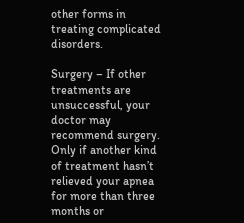other forms in treating complicated disorders.

Surgery – If other treatments are unsuccessful, your doctor may recommend surgery. Only if another kind of treatment hasn’t relieved your apnea for more than three months or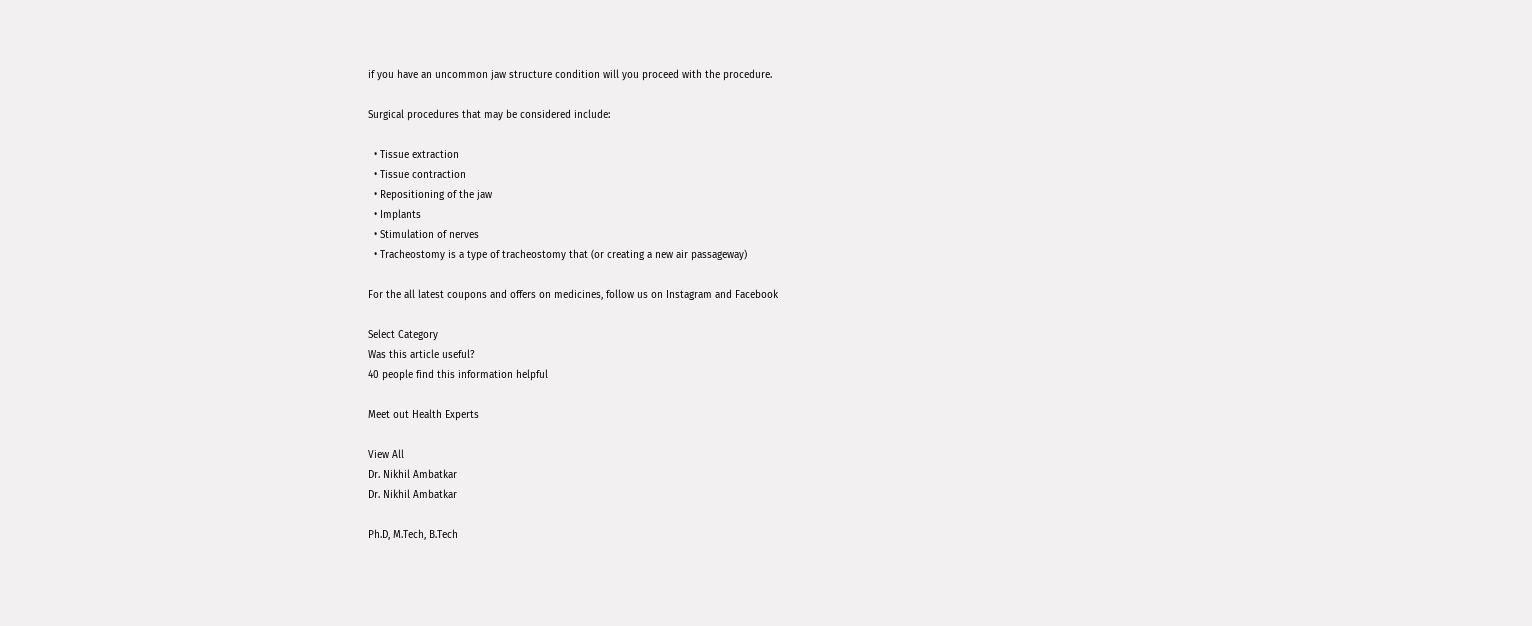if you have an uncommon jaw structure condition will you proceed with the procedure.

Surgical procedures that may be considered include:

  • Tissue extraction
  • Tissue contraction
  • Repositioning of the jaw
  • Implants
  • Stimulation of nerves
  • Tracheostomy is a type of tracheostomy that (or creating a new air passageway)

For the all latest coupons and offers on medicines, follow us on Instagram and Facebook

Select Category
Was this article useful?
40 people find this information helpful

Meet out Health Experts

View All
Dr. Nikhil Ambatkar
Dr. Nikhil Ambatkar

Ph.D, M.Tech, B.Tech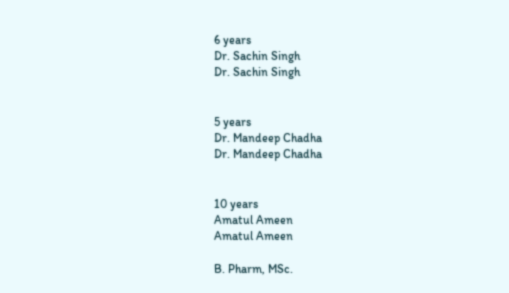6 years
Dr. Sachin Singh
Dr. Sachin Singh


5 years
Dr. Mandeep Chadha
Dr. Mandeep Chadha


10 years
Amatul Ameen
Amatul Ameen

B. Pharm, MSc.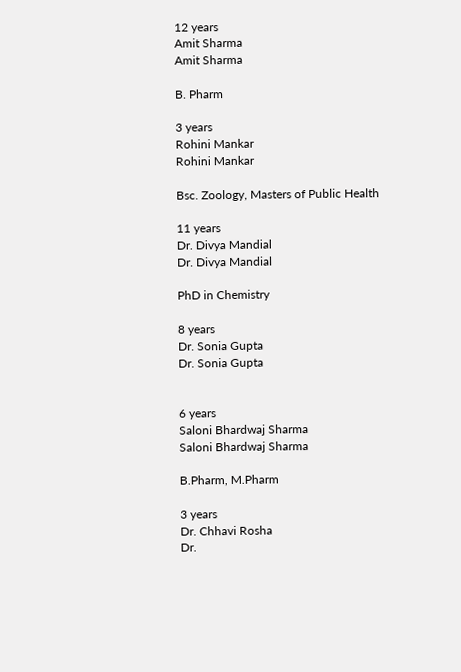12 years
Amit Sharma
Amit Sharma

B. Pharm

3 years
Rohini Mankar
Rohini Mankar

Bsc. Zoology, Masters of Public Health

11 years
Dr. Divya Mandial
Dr. Divya Mandial

PhD in Chemistry

8 years
Dr. Sonia Gupta
Dr. Sonia Gupta


6 years
Saloni Bhardwaj Sharma
Saloni Bhardwaj Sharma

B.Pharm, M.Pharm

3 years
Dr. Chhavi Rosha
Dr.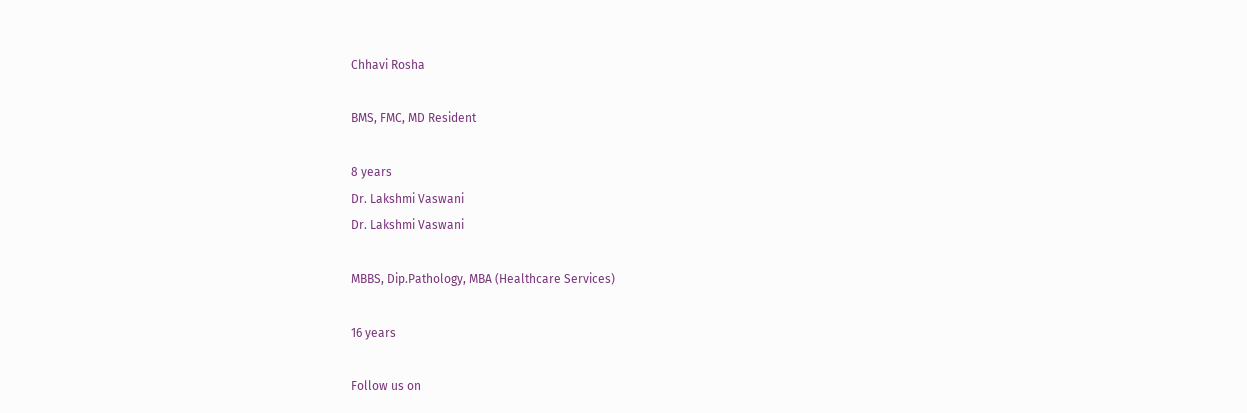Chhavi Rosha

BMS, FMC, MD Resident

8 years
Dr. Lakshmi Vaswani
Dr. Lakshmi Vaswani

MBBS, Dip.Pathology, MBA (Healthcare Services)

16 years

Follow us on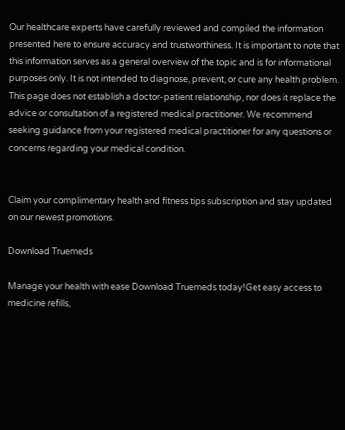Our healthcare experts have carefully reviewed and compiled the information presented here to ensure accuracy and trustworthiness. It is important to note that this information serves as a general overview of the topic and is for informational purposes only. It is not intended to diagnose, prevent, or cure any health problem. This page does not establish a doctor-patient relationship, nor does it replace the advice or consultation of a registered medical practitioner. We recommend seeking guidance from your registered medical practitioner for any questions or concerns regarding your medical condition.


Claim your complimentary health and fitness tips subscription and stay updated on our newest promotions.

Download Truemeds

Manage your health with ease Download Truemeds today!Get easy access to medicine refills,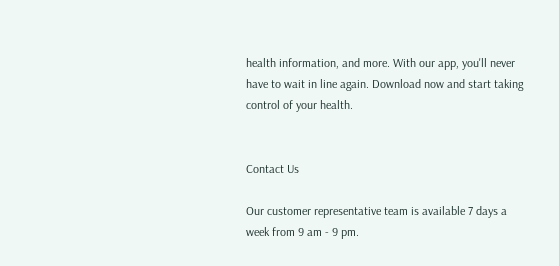health information, and more. With our app, you'll never have to wait in line again. Download now and start taking control of your health.


Contact Us

Our customer representative team is available 7 days a week from 9 am - 9 pm.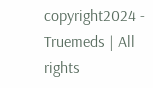copyright2024 - Truemeds | All rights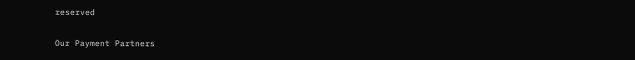reserved

Our Payment Partners